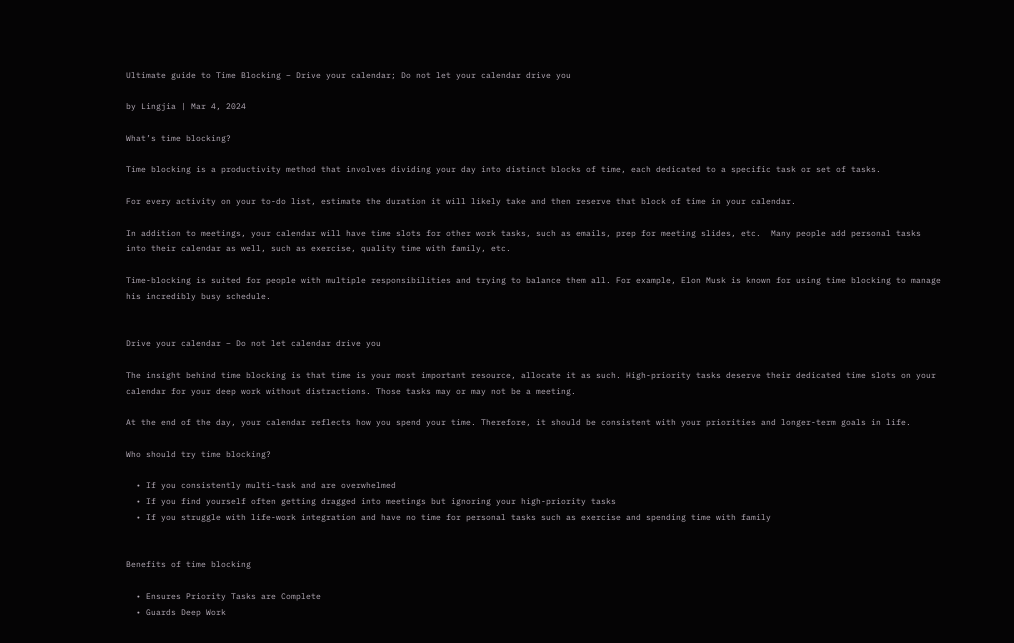Ultimate guide to Time Blocking – Drive your calendar; Do not let your calendar drive you

by Lingjia | Mar 4, 2024

What’s time blocking?

Time blocking is a productivity method that involves dividing your day into distinct blocks of time, each dedicated to a specific task or set of tasks.

For every activity on your to-do list, estimate the duration it will likely take and then reserve that block of time in your calendar.

In addition to meetings, your calendar will have time slots for other work tasks, such as emails, prep for meeting slides, etc.  Many people add personal tasks into their calendar as well, such as exercise, quality time with family, etc.

Time-blocking is suited for people with multiple responsibilities and trying to balance them all. For example, Elon Musk is known for using time blocking to manage his incredibly busy schedule.


Drive your calendar – Do not let calendar drive you

The insight behind time blocking is that time is your most important resource, allocate it as such. High-priority tasks deserve their dedicated time slots on your calendar for your deep work without distractions. Those tasks may or may not be a meeting.

At the end of the day, your calendar reflects how you spend your time. Therefore, it should be consistent with your priorities and longer-term goals in life.

Who should try time blocking?

  • If you consistently multi-task and are overwhelmed
  • If you find yourself often getting dragged into meetings but ignoring your high-priority tasks
  • If you struggle with life-work integration and have no time for personal tasks such as exercise and spending time with family


Benefits of time blocking

  • Ensures Priority Tasks are Complete
  • Guards Deep Work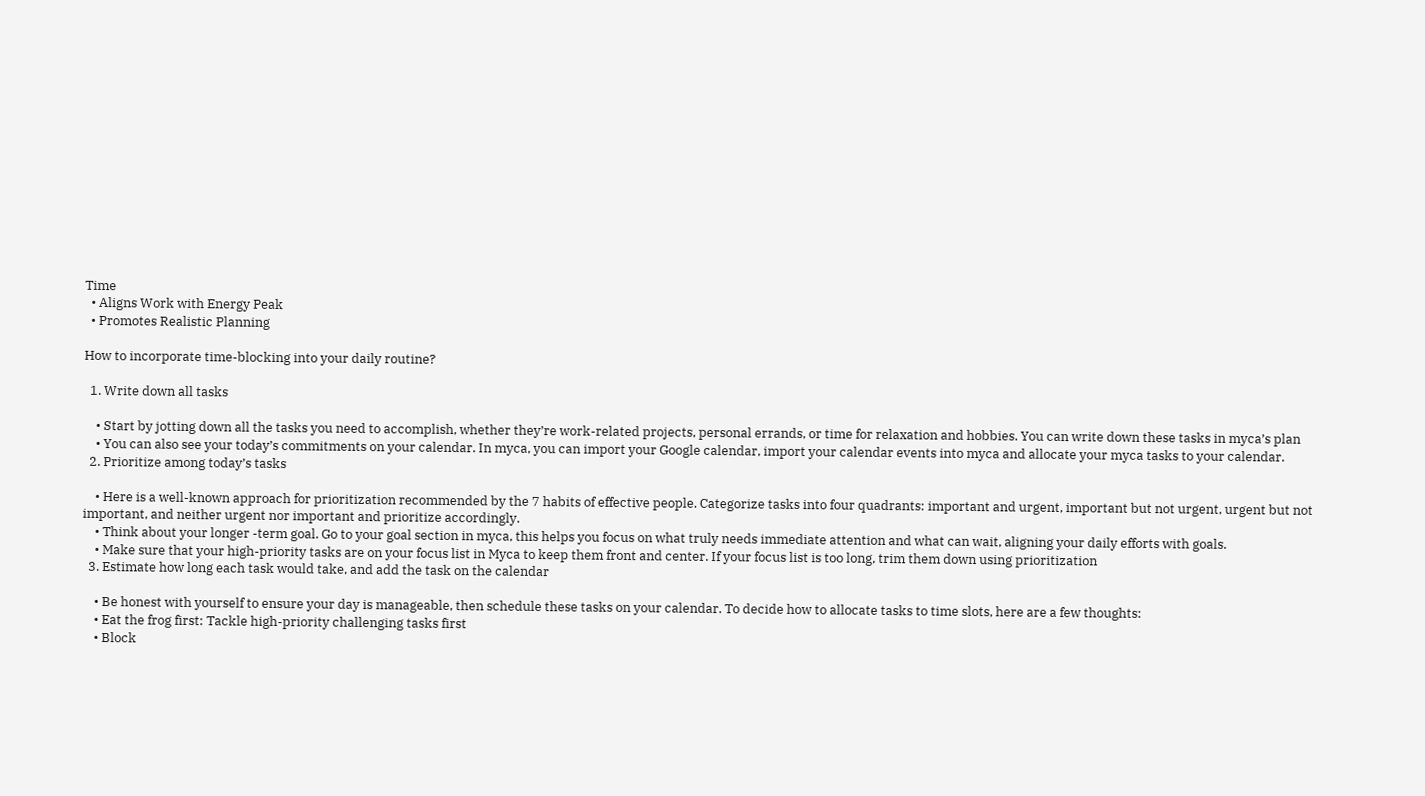Time
  • Aligns Work with Energy Peak
  • Promotes Realistic Planning

How to incorporate time-blocking into your daily routine?

  1. Write down all tasks

    • Start by jotting down all the tasks you need to accomplish, whether they’re work-related projects, personal errands, or time for relaxation and hobbies. You can write down these tasks in myca’s plan
    • You can also see your today’s commitments on your calendar. In myca, you can import your Google calendar, import your calendar events into myca and allocate your myca tasks to your calendar.
  2. Prioritize among today’s tasks

    • Here is a well-known approach for prioritization recommended by the 7 habits of effective people. Categorize tasks into four quadrants: important and urgent, important but not urgent, urgent but not important, and neither urgent nor important and prioritize accordingly.
    • Think about your longer -term goal. Go to your goal section in myca, this helps you focus on what truly needs immediate attention and what can wait, aligning your daily efforts with goals.
    • Make sure that your high-priority tasks are on your focus list in Myca to keep them front and center. If your focus list is too long, trim them down using prioritization
  3. Estimate how long each task would take, and add the task on the calendar

    • Be honest with yourself to ensure your day is manageable, then schedule these tasks on your calendar. To decide how to allocate tasks to time slots, here are a few thoughts:
    • Eat the frog first: Tackle high-priority challenging tasks first
    • Block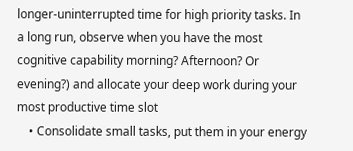longer-uninterrupted time for high priority tasks. In a long run, observe when you have the most cognitive capability morning? Afternoon? Or evening?) and allocate your deep work during your most productive time slot
    • Consolidate small tasks, put them in your energy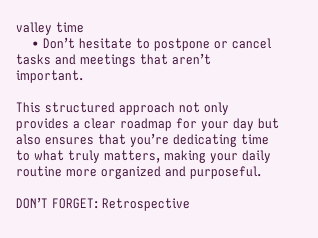valley time
    • Don’t hesitate to postpone or cancel tasks and meetings that aren’t important.

This structured approach not only provides a clear roadmap for your day but also ensures that you’re dedicating time to what truly matters, making your daily routine more organized and purposeful.

DON’T FORGET: Retrospective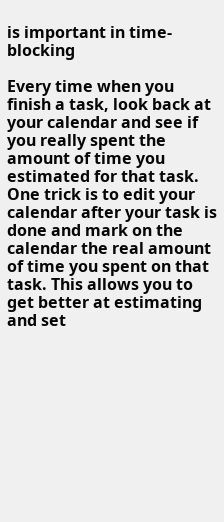is important in time-blocking

Every time when you finish a task, look back at your calendar and see if you really spent the amount of time you estimated for that task. One trick is to edit your calendar after your task is done and mark on the calendar the real amount of time you spent on that task. This allows you to get better at estimating and set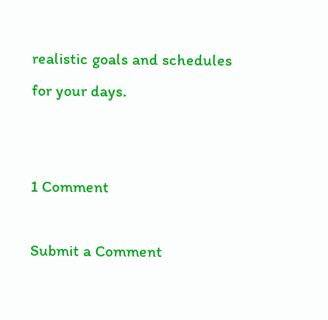realistic goals and schedules for your days.


1 Comment

Submit a Comment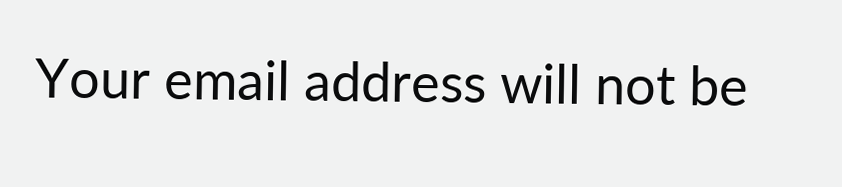Your email address will not be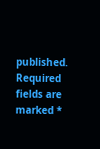published. Required fields are marked *